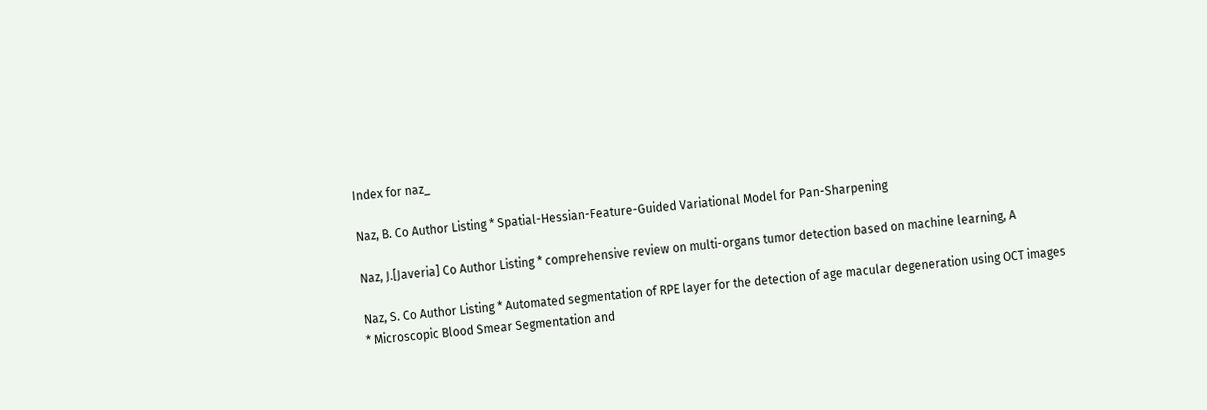Index for naz_

Naz, B. Co Author Listing * Spatial-Hessian-Feature-Guided Variational Model for Pan-Sharpening

Naz, J.[Javeria] Co Author Listing * comprehensive review on multi-organs tumor detection based on machine learning, A

Naz, S. Co Author Listing * Automated segmentation of RPE layer for the detection of age macular degeneration using OCT images
* Microscopic Blood Smear Segmentation and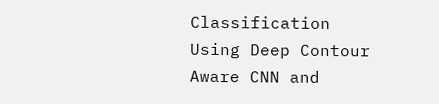Classification Using Deep Contour Aware CNN and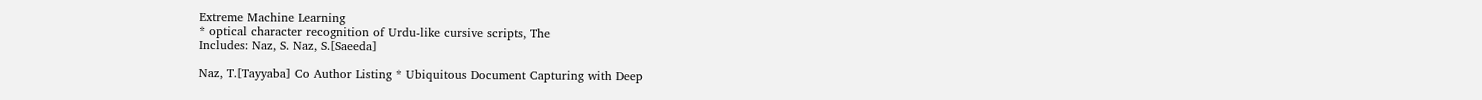Extreme Machine Learning
* optical character recognition of Urdu-like cursive scripts, The
Includes: Naz, S. Naz, S.[Saeeda]

Naz, T.[Tayyaba] Co Author Listing * Ubiquitous Document Capturing with Deep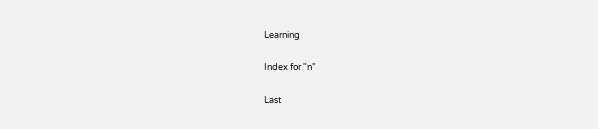Learning

Index for "n"

Last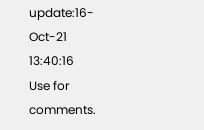update:16-Oct-21 13:40:16
Use for comments.